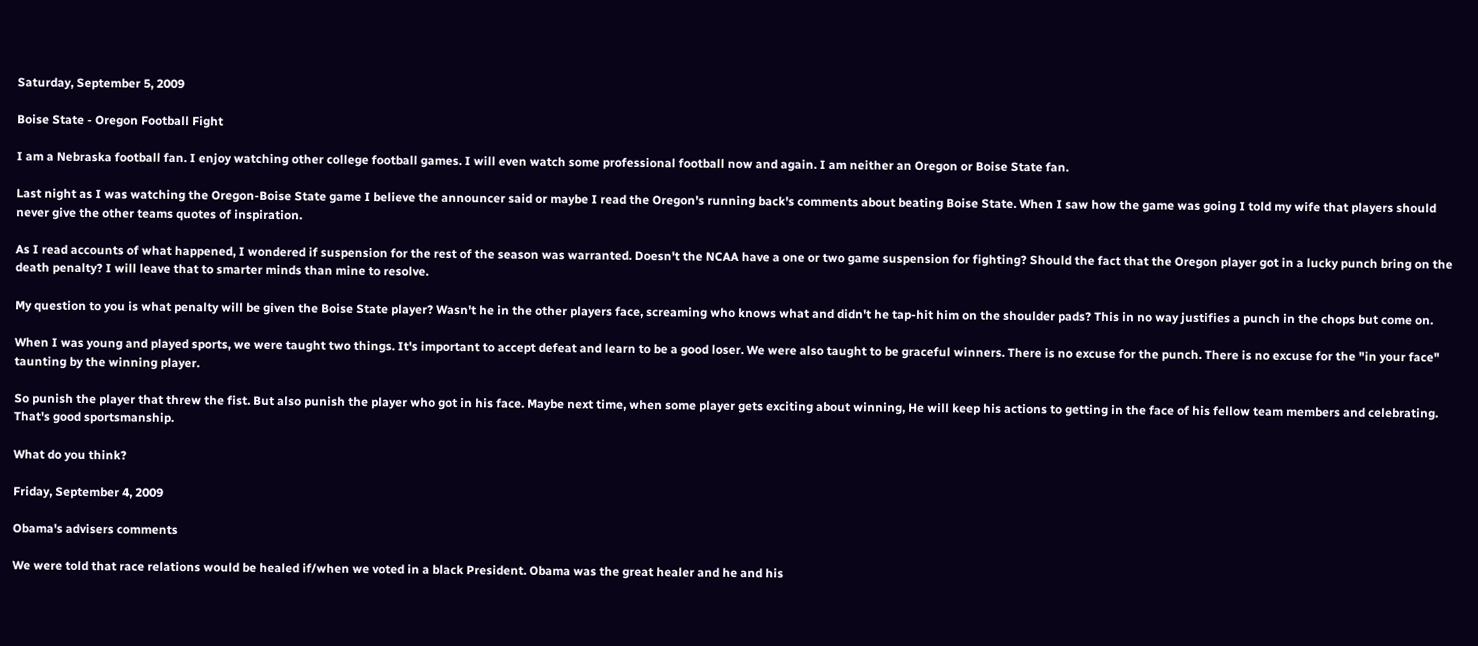Saturday, September 5, 2009

Boise State - Oregon Football Fight

I am a Nebraska football fan. I enjoy watching other college football games. I will even watch some professional football now and again. I am neither an Oregon or Boise State fan.

Last night as I was watching the Oregon-Boise State game I believe the announcer said or maybe I read the Oregon's running back's comments about beating Boise State. When I saw how the game was going I told my wife that players should never give the other teams quotes of inspiration.

As I read accounts of what happened, I wondered if suspension for the rest of the season was warranted. Doesn't the NCAA have a one or two game suspension for fighting? Should the fact that the Oregon player got in a lucky punch bring on the death penalty? I will leave that to smarter minds than mine to resolve.

My question to you is what penalty will be given the Boise State player? Wasn't he in the other players face, screaming who knows what and didn't he tap-hit him on the shoulder pads? This in no way justifies a punch in the chops but come on.

When I was young and played sports, we were taught two things. It's important to accept defeat and learn to be a good loser. We were also taught to be graceful winners. There is no excuse for the punch. There is no excuse for the "in your face" taunting by the winning player.

So punish the player that threw the fist. But also punish the player who got in his face. Maybe next time, when some player gets exciting about winning, He will keep his actions to getting in the face of his fellow team members and celebrating. That's good sportsmanship.

What do you think?

Friday, September 4, 2009

Obama's advisers comments

We were told that race relations would be healed if/when we voted in a black President. Obama was the great healer and he and his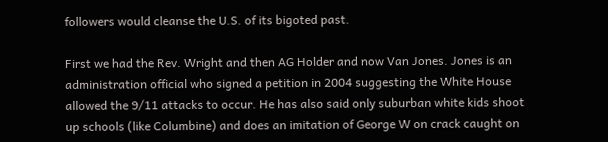followers would cleanse the U.S. of its bigoted past.

First we had the Rev. Wright and then AG Holder and now Van Jones. Jones is an administration official who signed a petition in 2004 suggesting the White House allowed the 9/11 attacks to occur. He has also said only suburban white kids shoot up schools (like Columbine) and does an imitation of George W on crack caught on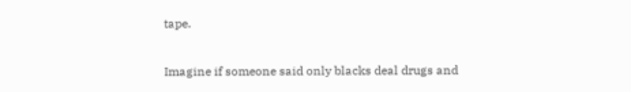tape.

Imagine if someone said only blacks deal drugs and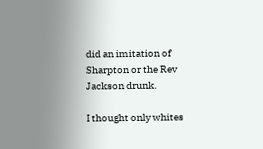did an imitation of Sharpton or the Rev Jackson drunk.

I thought only whites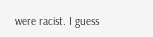were racist. I guess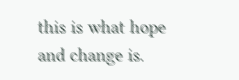this is what hope and change is.